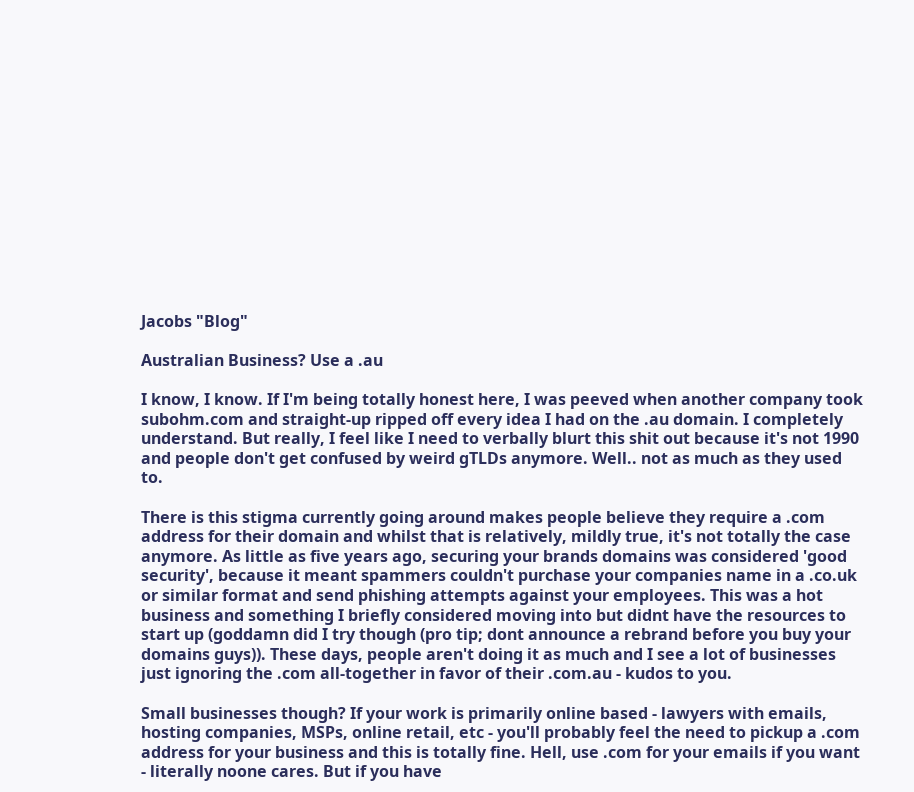Jacobs "Blog"

Australian Business? Use a .au

I know, I know. If I'm being totally honest here, I was peeved when another company took subohm.com and straight-up ripped off every idea I had on the .au domain. I completely understand. But really, I feel like I need to verbally blurt this shit out because it's not 1990 and people don't get confused by weird gTLDs anymore. Well.. not as much as they used to.

There is this stigma currently going around makes people believe they require a .com address for their domain and whilst that is relatively, mildly true, it's not totally the case anymore. As little as five years ago, securing your brands domains was considered 'good security', because it meant spammers couldn't purchase your companies name in a .co.uk or similar format and send phishing attempts against your employees. This was a hot business and something I briefly considered moving into but didnt have the resources to start up (goddamn did I try though (pro tip; dont announce a rebrand before you buy your domains guys)). These days, people aren't doing it as much and I see a lot of businesses just ignoring the .com all-together in favor of their .com.au - kudos to you.

Small businesses though? If your work is primarily online based - lawyers with emails, hosting companies, MSPs, online retail, etc - you'll probably feel the need to pickup a .com address for your business and this is totally fine. Hell, use .com for your emails if you want - literally noone cares. But if you have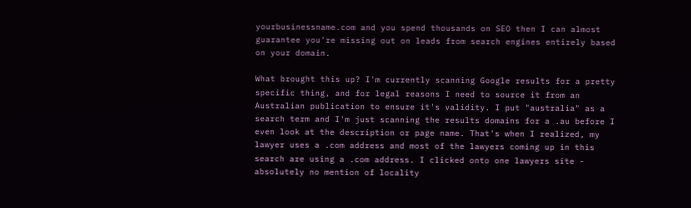yourbusinessname.com and you spend thousands on SEO then I can almost guarantee you're missing out on leads from search engines entirely based on your domain.

What brought this up? I'm currently scanning Google results for a pretty specific thing, and for legal reasons I need to source it from an Australian publication to ensure it's validity. I put "australia" as a search term and I'm just scanning the results domains for a .au before I even look at the description or page name. That's when I realized, my lawyer uses a .com address and most of the lawyers coming up in this search are using a .com address. I clicked onto one lawyers site - absolutely no mention of locality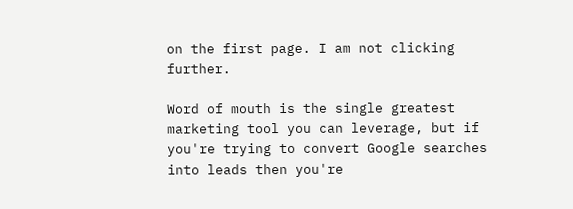on the first page. I am not clicking further.

Word of mouth is the single greatest marketing tool you can leverage, but if you're trying to convert Google searches into leads then you're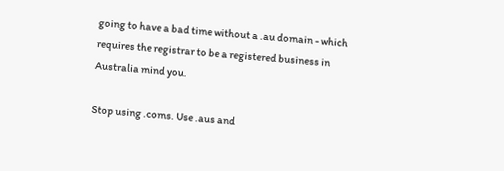going to have a bad time without a .au domain - which requires the registrar to be a registered business in Australia mind you.

Stop using .coms. Use .aus and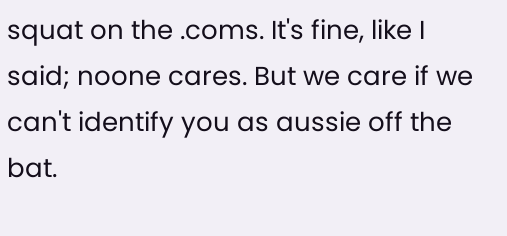squat on the .coms. It's fine, like I said; noone cares. But we care if we can't identify you as aussie off the bat.